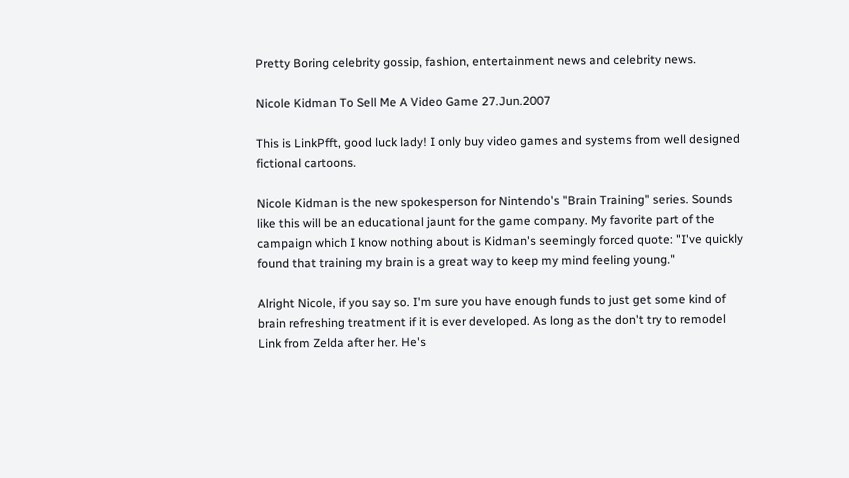Pretty Boring celebrity gossip, fashion, entertainment news and celebrity news.

Nicole Kidman To Sell Me A Video Game 27.Jun.2007

This is LinkPfft, good luck lady! I only buy video games and systems from well designed fictional cartoons.

Nicole Kidman is the new spokesperson for Nintendo's "Brain Training" series. Sounds like this will be an educational jaunt for the game company. My favorite part of the campaign which I know nothing about is Kidman's seemingly forced quote: "I've quickly found that training my brain is a great way to keep my mind feeling young."

Alright Nicole, if you say so. I'm sure you have enough funds to just get some kind of brain refreshing treatment if it is ever developed. As long as the don't try to remodel Link from Zelda after her. He's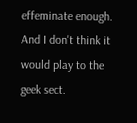effeminate enough. And I don't think it would play to the geek sect.